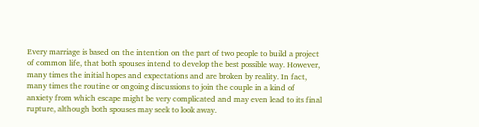Every marriage is based on the intention on the part of two people to build a project of common life, that both spouses intend to develop the best possible way. However, many times the initial hopes and expectations and are broken by reality. In fact, many times the routine or ongoing discussions to join the couple in a kind of anxiety from which escape might be very complicated and may even lead to its final rupture, although both spouses may seek to look away.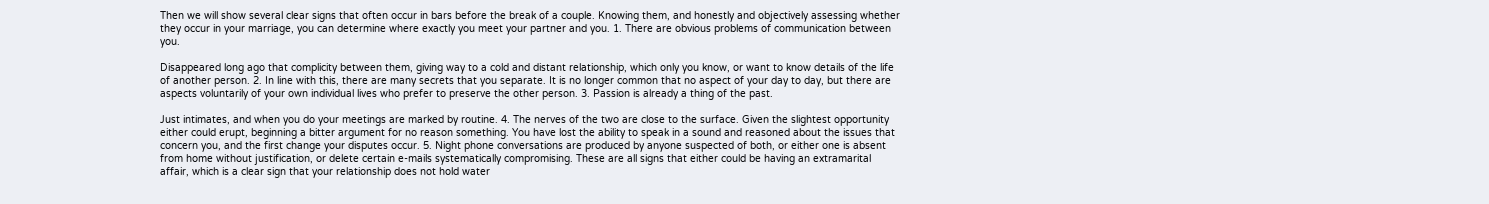Then we will show several clear signs that often occur in bars before the break of a couple. Knowing them, and honestly and objectively assessing whether they occur in your marriage, you can determine where exactly you meet your partner and you. 1. There are obvious problems of communication between you.

Disappeared long ago that complicity between them, giving way to a cold and distant relationship, which only you know, or want to know details of the life of another person. 2. In line with this, there are many secrets that you separate. It is no longer common that no aspect of your day to day, but there are aspects voluntarily of your own individual lives who prefer to preserve the other person. 3. Passion is already a thing of the past.

Just intimates, and when you do your meetings are marked by routine. 4. The nerves of the two are close to the surface. Given the slightest opportunity either could erupt, beginning a bitter argument for no reason something. You have lost the ability to speak in a sound and reasoned about the issues that concern you, and the first change your disputes occur. 5. Night phone conversations are produced by anyone suspected of both, or either one is absent from home without justification, or delete certain e-mails systematically compromising. These are all signs that either could be having an extramarital affair, which is a clear sign that your relationship does not hold water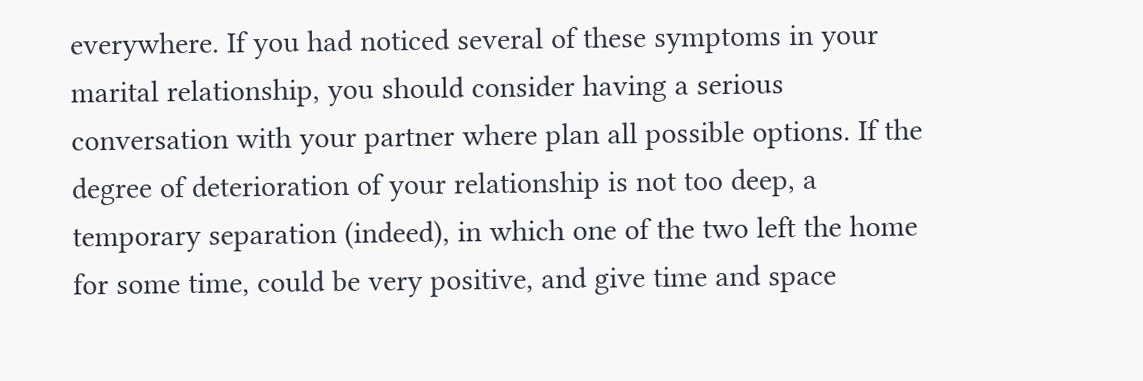everywhere. If you had noticed several of these symptoms in your marital relationship, you should consider having a serious conversation with your partner where plan all possible options. If the degree of deterioration of your relationship is not too deep, a temporary separation (indeed), in which one of the two left the home for some time, could be very positive, and give time and space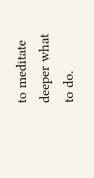to meditate deeper what to do.